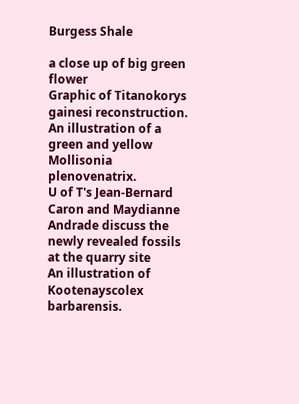Burgess Shale

a close up of big green flower
Graphic of Titanokorys gainesi reconstruction.
An illustration of a green and yellow Mollisonia plenovenatrix.
U of T's Jean-Bernard Caron and Maydianne Andrade discuss the newly revealed fossils at the quarry site
An illustration of Kootenayscolex barbarensis.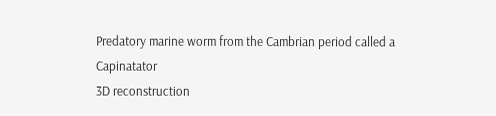Predatory marine worm from the Cambrian period called a Capinatator
3D reconstruction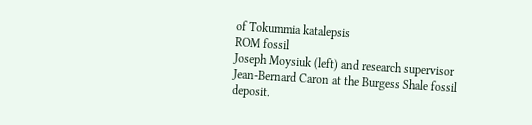of Tokummia katalepsis
ROM fossil
Joseph Moysiuk (left) and research supervisor Jean-Bernard Caron at the Burgess Shale fossil deposit.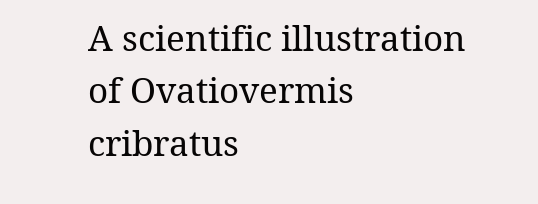A scientific illustration of Ovatiovermis cribratus